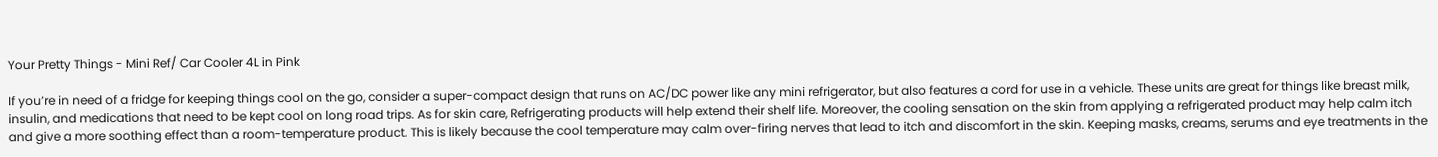Your Pretty Things - Mini Ref/ Car Cooler 4L in Pink

If you’re in need of a fridge for keeping things cool on the go, consider a super-compact design that runs on AC/DC power like any mini refrigerator, but also features a cord for use in a vehicle. These units are great for things like breast milk, insulin, and medications that need to be kept cool on long road trips. As for skin care, Refrigerating products will help extend their shelf life. Moreover, the cooling sensation on the skin from applying a refrigerated product may help calm itch and give a more soothing effect than a room-temperature product. This is likely because the cool temperature may calm over-firing nerves that lead to itch and discomfort in the skin. Keeping masks, creams, serums and eye treatments in the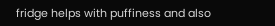fridge helps with puffiness and also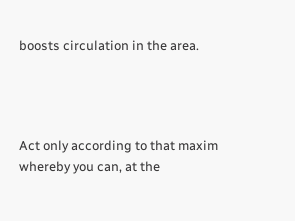boosts circulation in the area.




Act only according to that maxim whereby you can, at the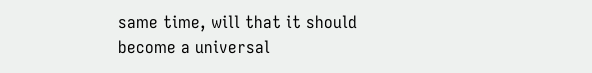same time, will that it should become a universal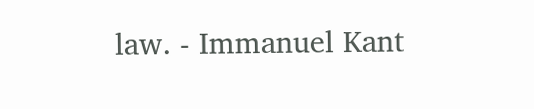law. - Immanuel Kant